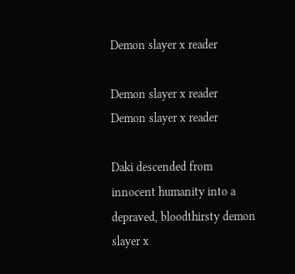Demon slayer x reader

Demon slayer x reader
Demon slayer x reader

Daki descended from innocent humanity into a depraved, bloodthirsty demon slayer x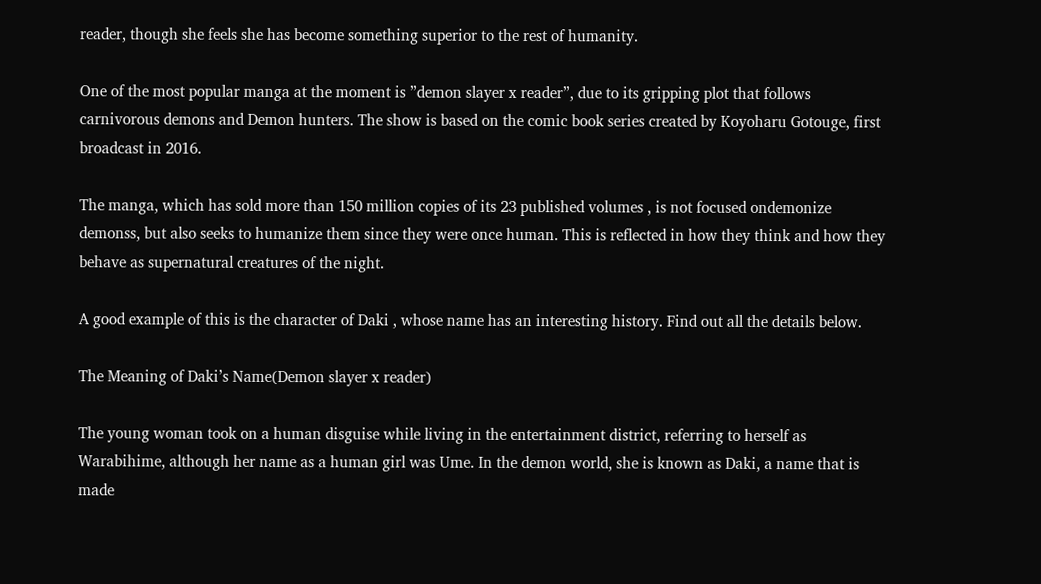reader, though she feels she has become something superior to the rest of humanity.

One of the most popular manga at the moment is ”demon slayer x reader”, due to its gripping plot that follows carnivorous demons and Demon hunters. The show is based on the comic book series created by Koyoharu Gotouge, first broadcast in 2016.

The manga, which has sold more than 150 million copies of its 23 published volumes , is not focused ondemonize demonss, but also seeks to humanize them since they were once human. This is reflected in how they think and how they behave as supernatural creatures of the night.

A good example of this is the character of Daki , whose name has an interesting history. Find out all the details below.

The Meaning of Daki’s Name(Demon slayer x reader)

The young woman took on a human disguise while living in the entertainment district, referring to herself as Warabihime, although her name as a human girl was Ume. In the demon world, she is known as Daki, a name that is made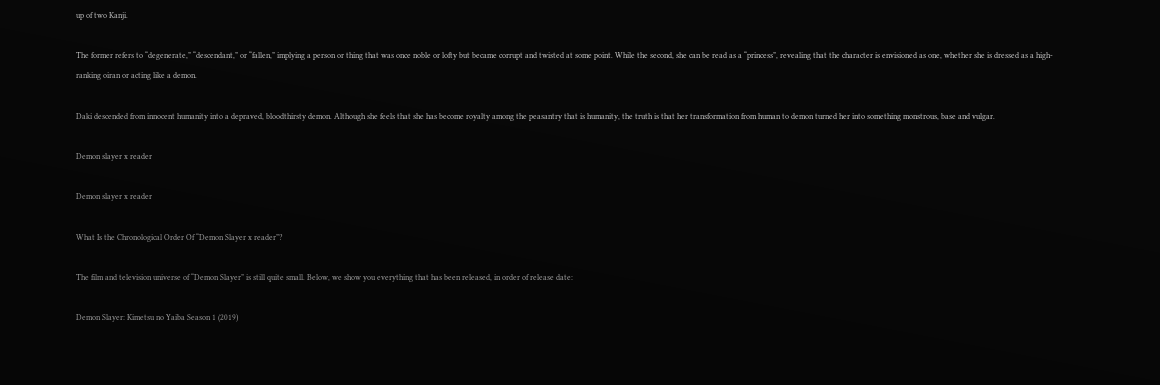up of two Kanji.

The former refers to “degenerate,” “descendant,” or “fallen,” implying a person or thing that was once noble or lofty but became corrupt and twisted at some point. While the second, she can be read as a “princess”, revealing that the character is envisioned as one, whether she is dressed as a high-ranking oiran or acting like a demon.

Daki descended from innocent humanity into a depraved, bloodthirsty demon. Although she feels that she has become royalty among the peasantry that is humanity, the truth is that her transformation from human to demon turned her into something monstrous, base and vulgar.

Demon slayer x reader

Demon slayer x reader

What Is the Chronological Order Of “Demon Slayer x reader”?

The film and television universe of “Demon Slayer” is still quite small. Below, we show you everything that has been released, in order of release date:

Demon Slayer: Kimetsu no Yaiba Season 1 (2019)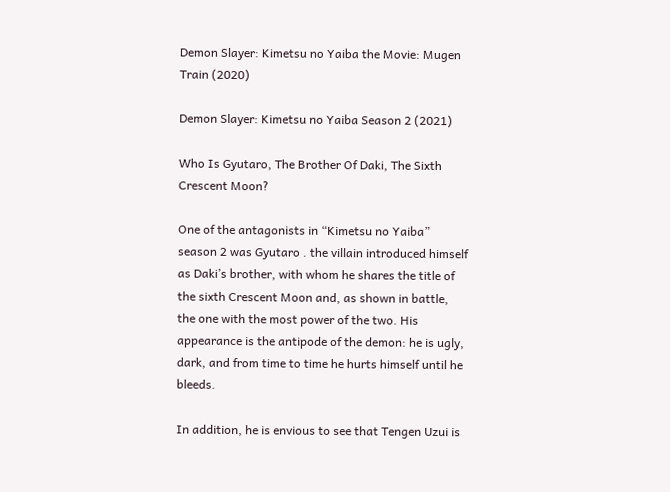Demon Slayer: Kimetsu no Yaiba the Movie: Mugen Train (2020)

Demon Slayer: Kimetsu no Yaiba Season 2 (2021)

Who Is Gyutaro, The Brother Of Daki, The Sixth Crescent Moon?

One of the antagonists in “Kimetsu no Yaiba” season 2 was Gyutaro . the villain introduced himself as Daki’s brother, with whom he shares the title of the sixth Crescent Moon and, as shown in battle, the one with the most power of the two. His appearance is the antipode of the demon: he is ugly, dark, and from time to time he hurts himself until he bleeds.

In addition, he is envious to see that Tengen Uzui is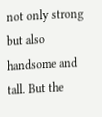not only strong but also handsome and tall. But the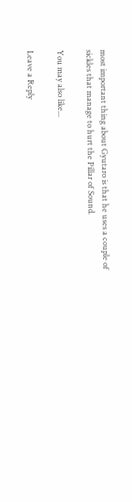most important thing about Gyutaro is that he uses a couple of sickles that manage to hurt the Pillar of Sound.

You may also like...

Leave a Reply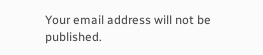Your email address will not be published.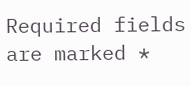Required fields are marked *